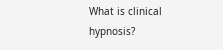What is clinical hypnosis?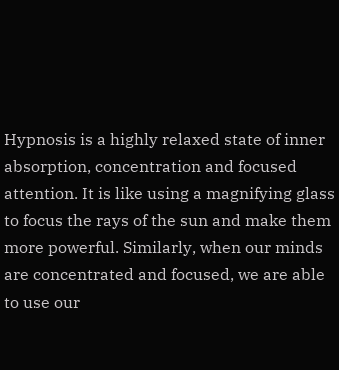Hypnosis is a highly relaxed state of inner absorption, concentration and focused attention. It is like using a magnifying glass to focus the rays of the sun and make them more powerful. Similarly, when our minds are concentrated and focused, we are able to use our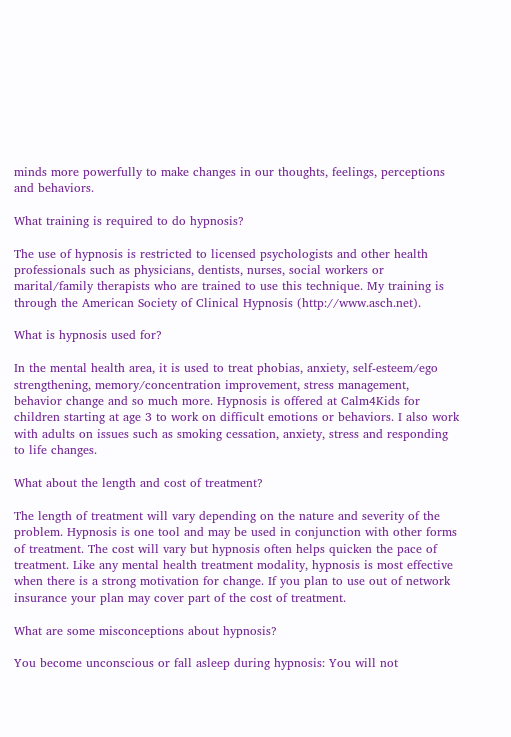minds more powerfully to make changes in our thoughts, feelings, perceptions and behaviors.

What training is required to do hypnosis?

The use of hypnosis is restricted to licensed psychologists and other health professionals such as physicians, dentists, nurses, social workers or marital/family therapists who are trained to use this technique. My training is through the American Society of Clinical Hypnosis (http://www.asch.net).

What is hypnosis used for?

In the mental health area, it is used to treat phobias, anxiety, self-esteem/ego strengthening, memory/concentration improvement, stress management, behavior change and so much more. Hypnosis is offered at Calm4Kids for children starting at age 3 to work on difficult emotions or behaviors. I also work with adults on issues such as smoking cessation, anxiety, stress and responding to life changes.

What about the length and cost of treatment?

The length of treatment will vary depending on the nature and severity of the problem. Hypnosis is one tool and may be used in conjunction with other forms of treatment. The cost will vary but hypnosis often helps quicken the pace of treatment. Like any mental health treatment modality, hypnosis is most effective when there is a strong motivation for change. If you plan to use out of network insurance your plan may cover part of the cost of treatment.

What are some misconceptions about hypnosis?

You become unconscious or fall asleep during hypnosis: You will not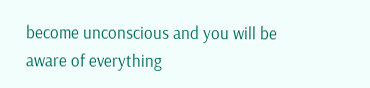become unconscious and you will be aware of everything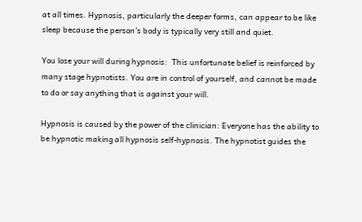at all times. Hypnosis, particularly the deeper forms, can appear to be like sleep because the person’s body is typically very still and quiet.

You lose your will during hypnosis:  This unfortunate belief is reinforced by many stage hypnotists. You are in control of yourself, and cannot be made to do or say anything that is against your will.

Hypnosis is caused by the power of the clinician: Everyone has the ability to be hypnotic making all hypnosis self-hypnosis. The hypnotist guides the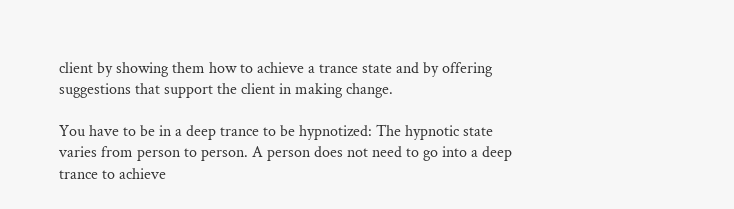client by showing them how to achieve a trance state and by offering suggestions that support the client in making change.

You have to be in a deep trance to be hypnotized: The hypnotic state varies from person to person. A person does not need to go into a deep trance to achieve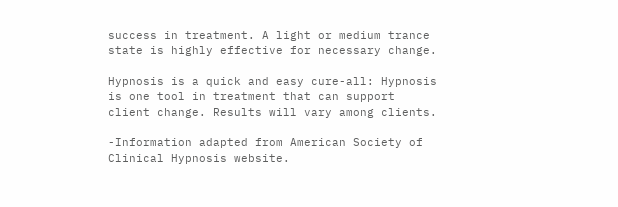success in treatment. A light or medium trance state is highly effective for necessary change.

Hypnosis is a quick and easy cure-all: Hypnosis is one tool in treatment that can support client change. Results will vary among clients.

-Information adapted from American Society of Clinical Hypnosis website.